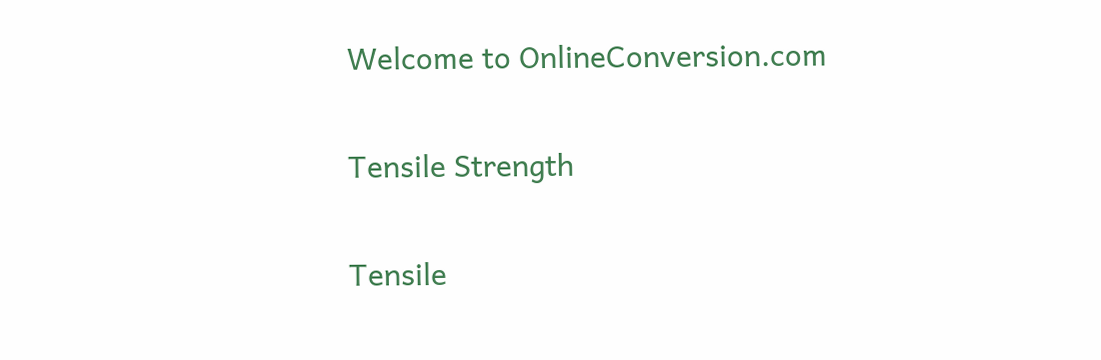Welcome to OnlineConversion.com

Tensile Strength

Tensile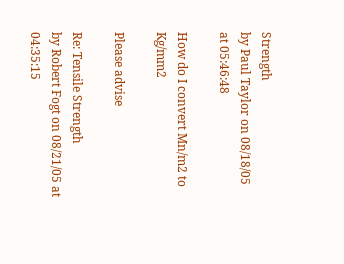Strength
by Paul Taylor on 08/18/05 at 05:46:48

How do I convert Mn/m2 to Kg/mm2

Please advise

Re: Tensile Strength
by Robert Fogt on 08/21/05 at 04:35:15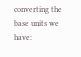converting the base units we have: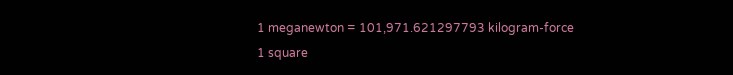1 meganewton = 101,971.621297793 kilogram-force
1 square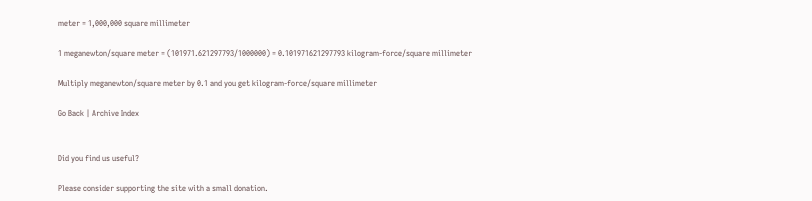meter = 1,000,000 square millimeter

1 meganewton/square meter = (101971.621297793/1000000) = 0.101971621297793 kilogram-force/square millimeter

Multiply meganewton/square meter by 0.1 and you get kilogram-force/square millimeter

Go Back | Archive Index


Did you find us useful?

Please consider supporting the site with a small donation.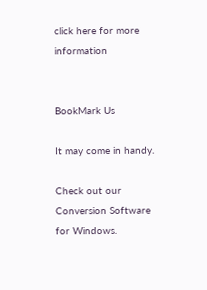click here for more information


BookMark Us

It may come in handy.

Check out our Conversion Software for Windows.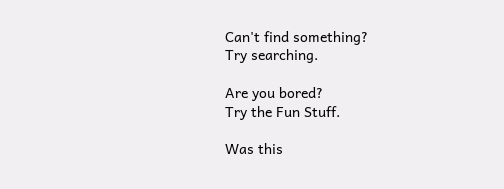Can't find something?
Try searching.

Are you bored?
Try the Fun Stuff.

Was this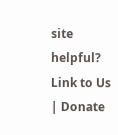site helpful?
Link to Us | Donate